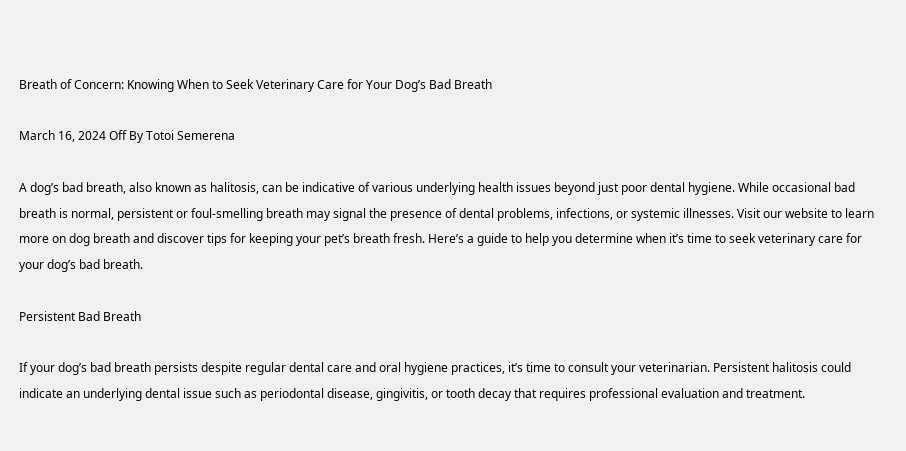Breath of Concern: Knowing When to Seek Veterinary Care for Your Dog’s Bad Breath

March 16, 2024 Off By Totoi Semerena

A dog’s bad breath, also known as halitosis, can be indicative of various underlying health issues beyond just poor dental hygiene. While occasional bad breath is normal, persistent or foul-smelling breath may signal the presence of dental problems, infections, or systemic illnesses. Visit our website to learn more on dog breath and discover tips for keeping your pet’s breath fresh. Here’s a guide to help you determine when it’s time to seek veterinary care for your dog’s bad breath.

Persistent Bad Breath

If your dog’s bad breath persists despite regular dental care and oral hygiene practices, it’s time to consult your veterinarian. Persistent halitosis could indicate an underlying dental issue such as periodontal disease, gingivitis, or tooth decay that requires professional evaluation and treatment.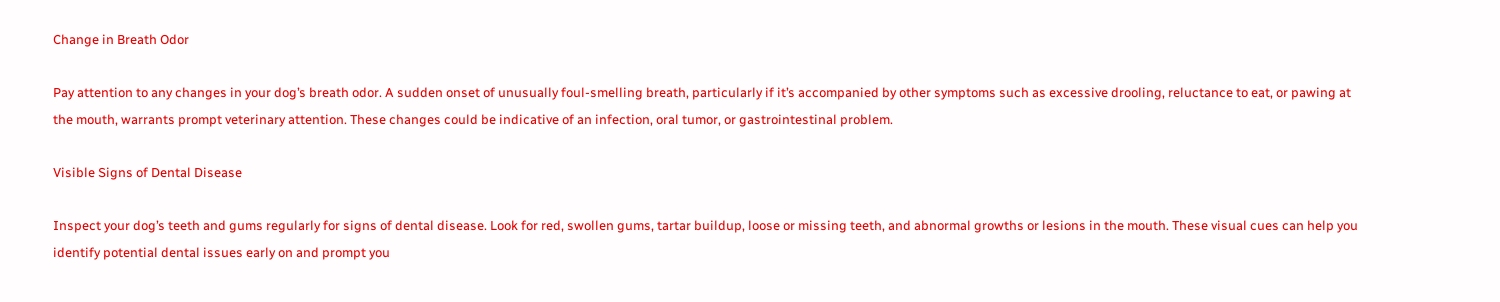Change in Breath Odor

Pay attention to any changes in your dog’s breath odor. A sudden onset of unusually foul-smelling breath, particularly if it’s accompanied by other symptoms such as excessive drooling, reluctance to eat, or pawing at the mouth, warrants prompt veterinary attention. These changes could be indicative of an infection, oral tumor, or gastrointestinal problem.

Visible Signs of Dental Disease

Inspect your dog’s teeth and gums regularly for signs of dental disease. Look for red, swollen gums, tartar buildup, loose or missing teeth, and abnormal growths or lesions in the mouth. These visual cues can help you identify potential dental issues early on and prompt you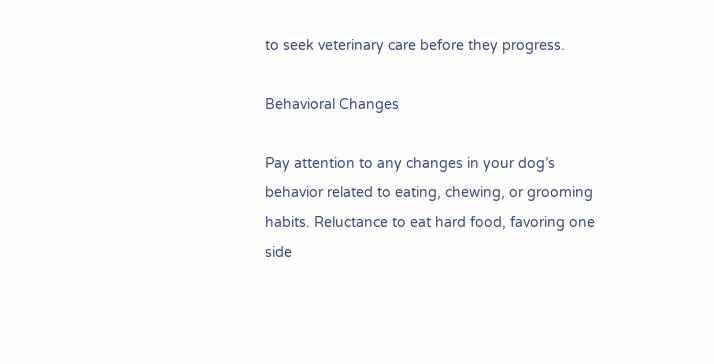to seek veterinary care before they progress.

Behavioral Changes

Pay attention to any changes in your dog’s behavior related to eating, chewing, or grooming habits. Reluctance to eat hard food, favoring one side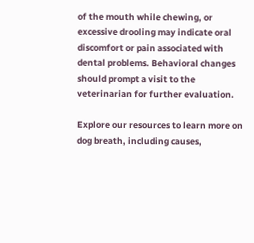of the mouth while chewing, or excessive drooling may indicate oral discomfort or pain associated with dental problems. Behavioral changes should prompt a visit to the veterinarian for further evaluation.

Explore our resources to learn more on dog breath, including causes,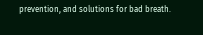prevention, and solutions for bad breath.